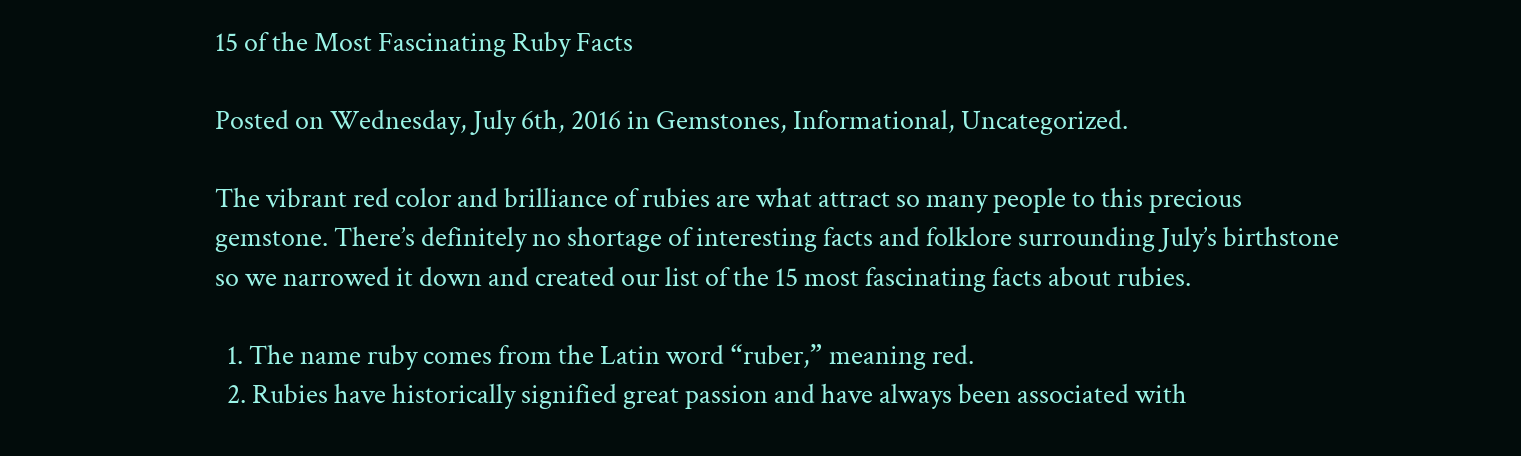15 of the Most Fascinating Ruby Facts

Posted on Wednesday, July 6th, 2016 in Gemstones, Informational, Uncategorized.

The vibrant red color and brilliance of rubies are what attract so many people to this precious gemstone. There’s definitely no shortage of interesting facts and folklore surrounding July’s birthstone so we narrowed it down and created our list of the 15 most fascinating facts about rubies.

  1. The name ruby comes from the Latin word “ruber,” meaning red.
  2. Rubies have historically signified great passion and have always been associated with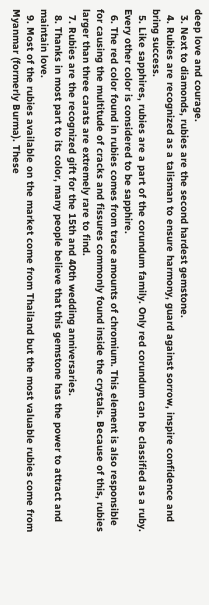deep love and courage.
  3. Next to diamonds, rubies are the second hardest gemstone.
  4. Rubies are recognized as a talisman to ensure harmony, guard against sorrow, inspire confidence and bring success.
  5. Like sapphires, rubies are a part of the corundum family. Only red corundum can be classified as a ruby. Every other color is considered to be sapphire.
  6. The red color found in rubies comes from trace amounts of chromium. This element is also responsible for causing the multitude of cracks and fissures commonly found inside the crystals. Because of this, rubies larger than three carats are extremely rare to find.
  7. Rubies are the recognized gift for the 15th and 40th wedding anniversaries.
  8. Thanks in most part to its color, many people believe that this gemstone has the power to attract and maintain love.
  9. Most of the rubies available on the market come from Thailand but the most valuable rubies come from Myanmar (formerly Burma). These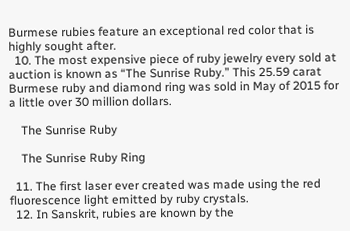Burmese rubies feature an exceptional red color that is highly sought after.
  10. The most expensive piece of ruby jewelry every sold at auction is known as “The Sunrise Ruby.” This 25.59 carat Burmese ruby and diamond ring was sold in May of 2015 for a little over 30 million dollars.

    The Sunrise Ruby

    The Sunrise Ruby Ring

  11. The first laser ever created was made using the red fluorescence light emitted by ruby crystals.
  12. In Sanskrit, rubies are known by the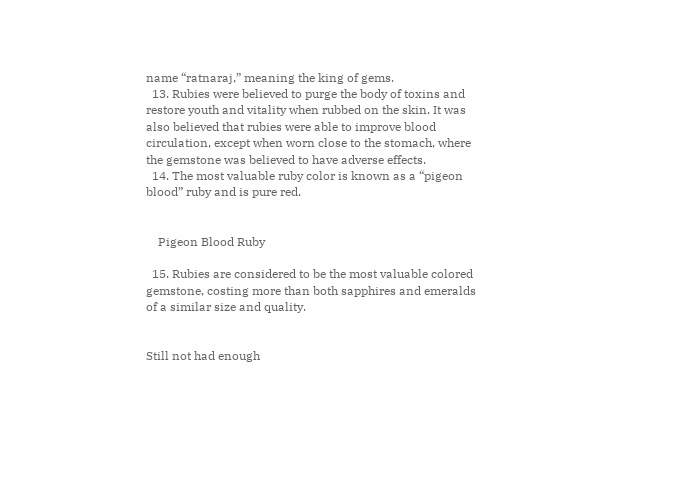name “ratnaraj,” meaning the king of gems.
  13. Rubies were believed to purge the body of toxins and restore youth and vitality when rubbed on the skin. It was also believed that rubies were able to improve blood circulation, except when worn close to the stomach, where the gemstone was believed to have adverse effects.
  14. The most valuable ruby color is known as a “pigeon blood” ruby and is pure red.


    Pigeon Blood Ruby

  15. Rubies are considered to be the most valuable colored gemstone, costing more than both sapphires and emeralds of a similar size and quality.


Still not had enough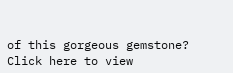of this gorgeous gemstone? Click here to view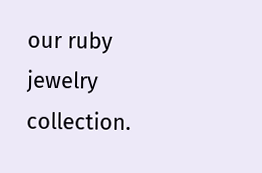our ruby jewelry collection.